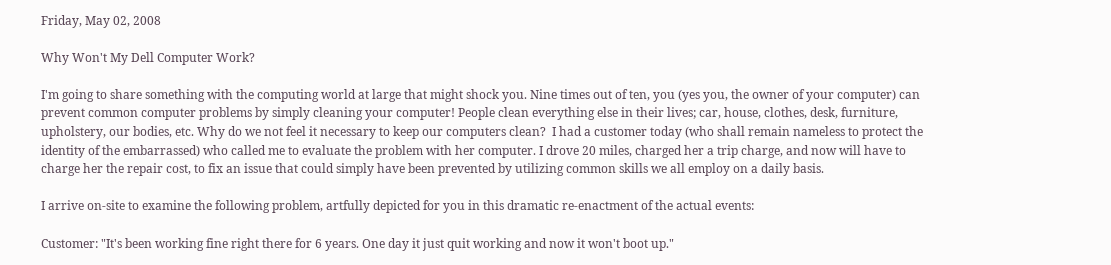Friday, May 02, 2008

Why Won't My Dell Computer Work?

I'm going to share something with the computing world at large that might shock you. Nine times out of ten, you (yes you, the owner of your computer) can prevent common computer problems by simply cleaning your computer! People clean everything else in their lives; car, house, clothes, desk, furniture, upholstery, our bodies, etc. Why do we not feel it necessary to keep our computers clean?  I had a customer today (who shall remain nameless to protect the identity of the embarrassed) who called me to evaluate the problem with her computer. I drove 20 miles, charged her a trip charge, and now will have to charge her the repair cost, to fix an issue that could simply have been prevented by utilizing common skills we all employ on a daily basis.

I arrive on-site to examine the following problem, artfully depicted for you in this dramatic re-enactment of the actual events:

Customer: "It's been working fine right there for 6 years. One day it just quit working and now it won't boot up."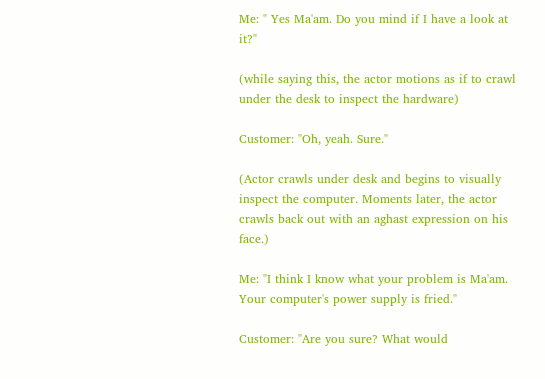Me: " Yes Ma'am. Do you mind if I have a look at it?"

(while saying this, the actor motions as if to crawl under the desk to inspect the hardware)

Customer: "Oh, yeah. Sure."

(Actor crawls under desk and begins to visually inspect the computer. Moments later, the actor crawls back out with an aghast expression on his face.)

Me: "I think I know what your problem is Ma'am. Your computer's power supply is fried."

Customer: "Are you sure? What would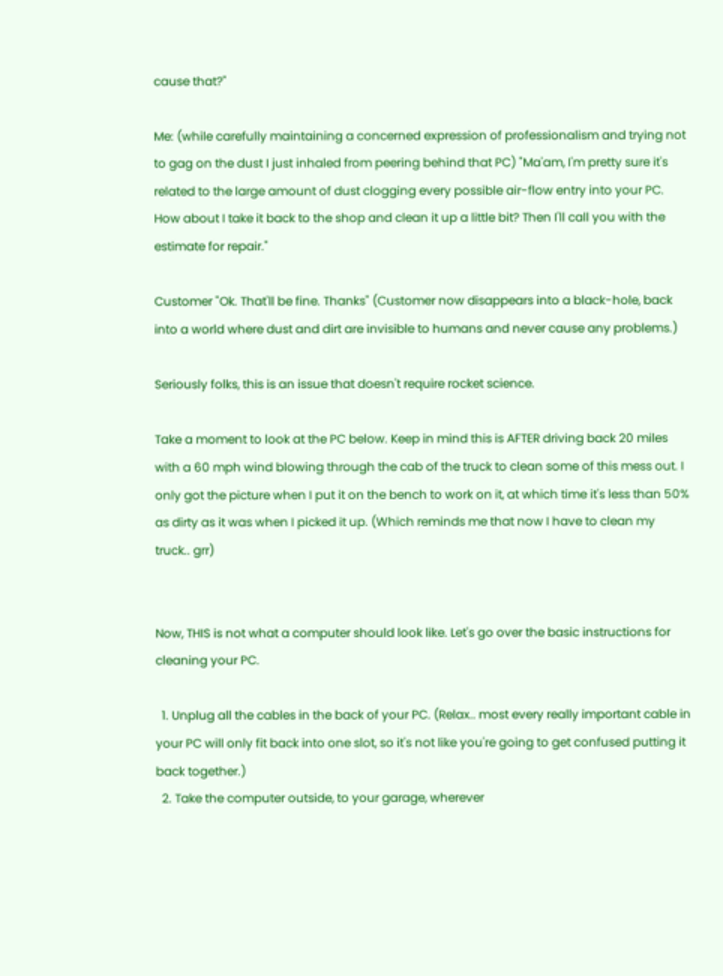cause that?"

Me: (while carefully maintaining a concerned expression of professionalism and trying not to gag on the dust I just inhaled from peering behind that PC) "Ma'am, I'm pretty sure it's related to the large amount of dust clogging every possible air-flow entry into your PC. How about I take it back to the shop and clean it up a little bit? Then I'll call you with the estimate for repair."

Customer "Ok. That'll be fine. Thanks" (Customer now disappears into a black-hole, back into a world where dust and dirt are invisible to humans and never cause any problems.)

Seriously folks, this is an issue that doesn't require rocket science.

Take a moment to look at the PC below. Keep in mind this is AFTER driving back 20 miles with a 60 mph wind blowing through the cab of the truck to clean some of this mess out. I only got the picture when I put it on the bench to work on it, at which time it's less than 50% as dirty as it was when I picked it up. (Which reminds me that now I have to clean my truck.. grr)


Now, THIS is not what a computer should look like. Let's go over the basic instructions for cleaning your PC.

  1. Unplug all the cables in the back of your PC. (Relax.. most every really important cable in your PC will only fit back into one slot, so it's not like you're going to get confused putting it back together.)
  2. Take the computer outside, to your garage, wherever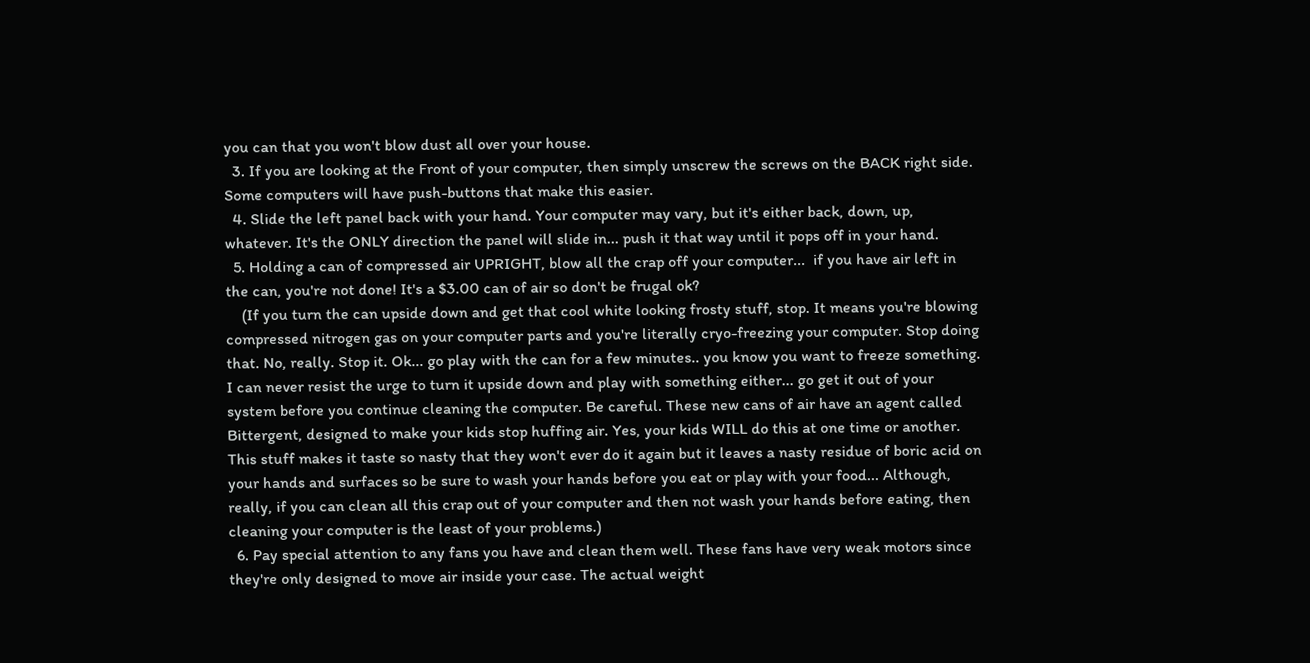you can that you won't blow dust all over your house.
  3. If you are looking at the Front of your computer, then simply unscrew the screws on the BACK right side. Some computers will have push-buttons that make this easier.
  4. Slide the left panel back with your hand. Your computer may vary, but it's either back, down, up, whatever. It's the ONLY direction the panel will slide in... push it that way until it pops off in your hand.
  5. Holding a can of compressed air UPRIGHT, blow all the crap off your computer...  if you have air left in the can, you're not done! It's a $3.00 can of air so don't be frugal ok?
    (If you turn the can upside down and get that cool white looking frosty stuff, stop. It means you're blowing compressed nitrogen gas on your computer parts and you're literally cryo-freezing your computer. Stop doing that. No, really. Stop it. Ok... go play with the can for a few minutes.. you know you want to freeze something. I can never resist the urge to turn it upside down and play with something either... go get it out of your system before you continue cleaning the computer. Be careful. These new cans of air have an agent called Bittergent, designed to make your kids stop huffing air. Yes, your kids WILL do this at one time or another. This stuff makes it taste so nasty that they won't ever do it again but it leaves a nasty residue of boric acid on your hands and surfaces so be sure to wash your hands before you eat or play with your food... Although, really, if you can clean all this crap out of your computer and then not wash your hands before eating, then cleaning your computer is the least of your problems.)
  6. Pay special attention to any fans you have and clean them well. These fans have very weak motors since they're only designed to move air inside your case. The actual weight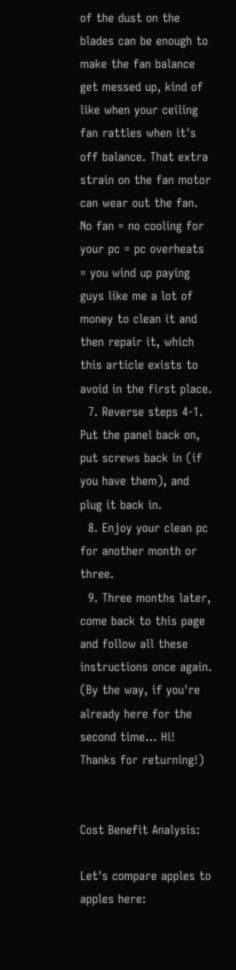of the dust on the blades can be enough to make the fan balance get messed up, kind of like when your ceiling fan rattles when it's off balance. That extra strain on the fan motor can wear out the fan. No fan = no cooling for your pc = pc overheats = you wind up paying guys like me a lot of money to clean it and then repair it, which this article exists to avoid in the first place.
  7. Reverse steps 4-1. Put the panel back on, put screws back in (if you have them), and plug it back in.
  8. Enjoy your clean pc for another month or three.
  9. Three months later, come back to this page and follow all these instructions once again. (By the way, if you're already here for the second time... Hi! Thanks for returning!)


Cost Benefit Analysis:

Let's compare apples to apples here: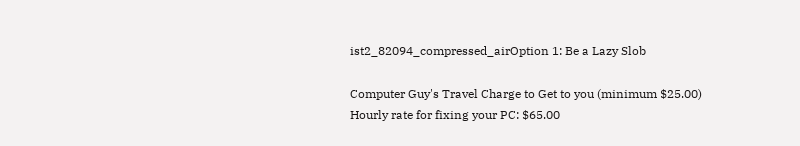ist2_82094_compressed_airOption 1: Be a Lazy Slob

Computer Guy's Travel Charge to Get to you (minimum $25.00)
Hourly rate for fixing your PC: $65.00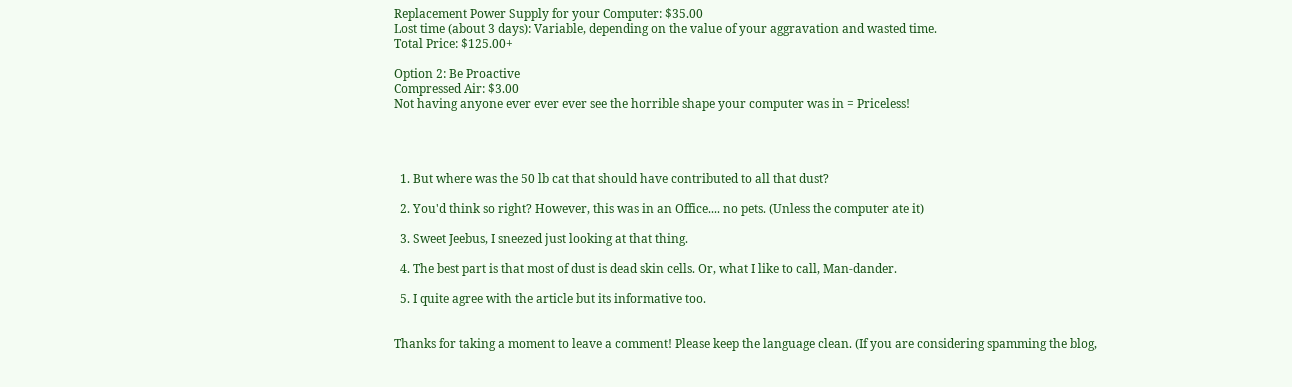Replacement Power Supply for your Computer: $35.00
Lost time (about 3 days): Variable, depending on the value of your aggravation and wasted time.
Total Price: $125.00+

Option 2: Be Proactive
Compressed Air: $3.00
Not having anyone ever ever ever see the horrible shape your computer was in = Priceless!




  1. But where was the 50 lb cat that should have contributed to all that dust?

  2. You'd think so right? However, this was in an Office.... no pets. (Unless the computer ate it)

  3. Sweet Jeebus, I sneezed just looking at that thing.

  4. The best part is that most of dust is dead skin cells. Or, what I like to call, Man-dander.

  5. I quite agree with the article but its informative too.


Thanks for taking a moment to leave a comment! Please keep the language clean. (If you are considering spamming the blog,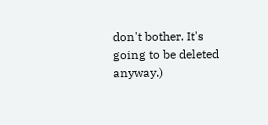don't bother. It's going to be deleted anyway.)